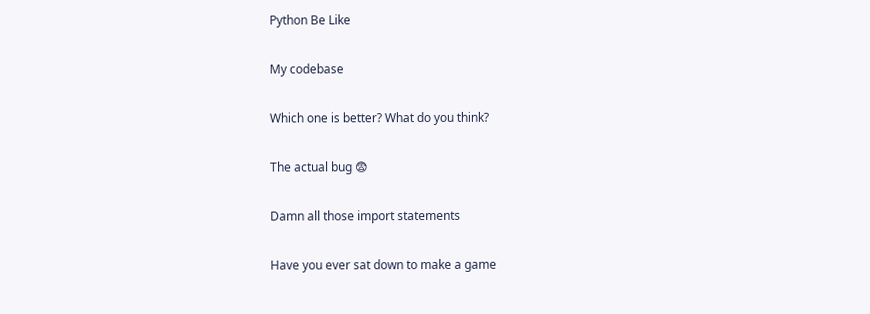Python Be Like

My codebase

Which one is better? What do you think?

The actual bug 😨

Damn all those import statements

Have you ever sat down to make a game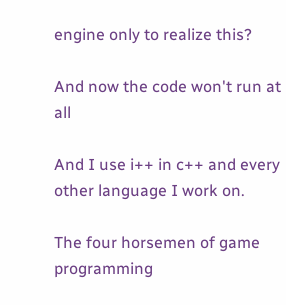engine only to realize this?

And now the code won't run at all

And I use i++ in c++ and every other language I work on.

The four horsemen of game programming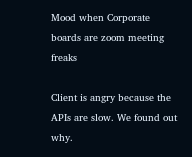Mood when Corporate boards are zoom meeting freaks

Client is angry because the APIs are slow. We found out why.